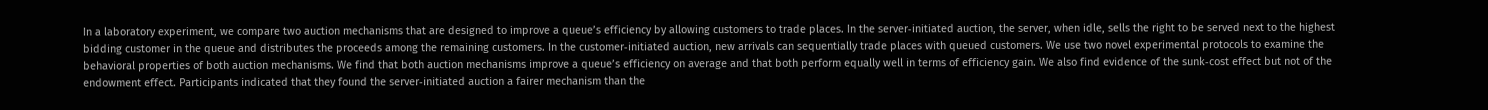In a laboratory experiment, we compare two auction mechanisms that are designed to improve a queue’s efficiency by allowing customers to trade places. In the server‐initiated auction, the server, when idle, sells the right to be served next to the highest bidding customer in the queue and distributes the proceeds among the remaining customers. In the customer‐initiated auction, new arrivals can sequentially trade places with queued customers. We use two novel experimental protocols to examine the behavioral properties of both auction mechanisms. We find that both auction mechanisms improve a queue’s efficiency on average and that both perform equally well in terms of efficiency gain. We also find evidence of the sunk‐cost effect but not of the endowment effect. Participants indicated that they found the server‐initiated auction a fairer mechanism than the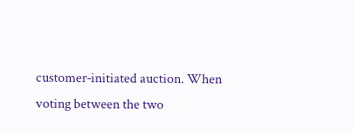customer‐initiated auction. When voting between the two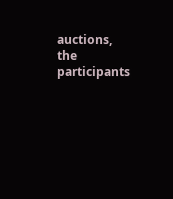auctions, the participants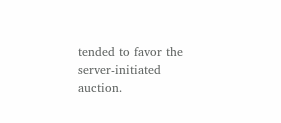tended to favor the server‐initiated auction.